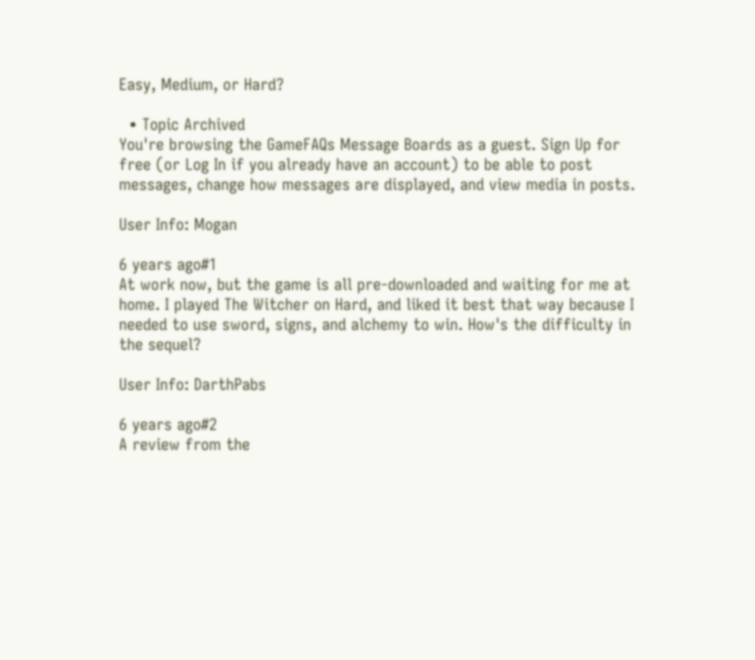Easy, Medium, or Hard?

  • Topic Archived
You're browsing the GameFAQs Message Boards as a guest. Sign Up for free (or Log In if you already have an account) to be able to post messages, change how messages are displayed, and view media in posts.

User Info: Mogan

6 years ago#1
At work now, but the game is all pre-downloaded and waiting for me at home. I played The Witcher on Hard, and liked it best that way because I needed to use sword, signs, and alchemy to win. How's the difficulty in the sequel?

User Info: DarthPabs

6 years ago#2
A review from the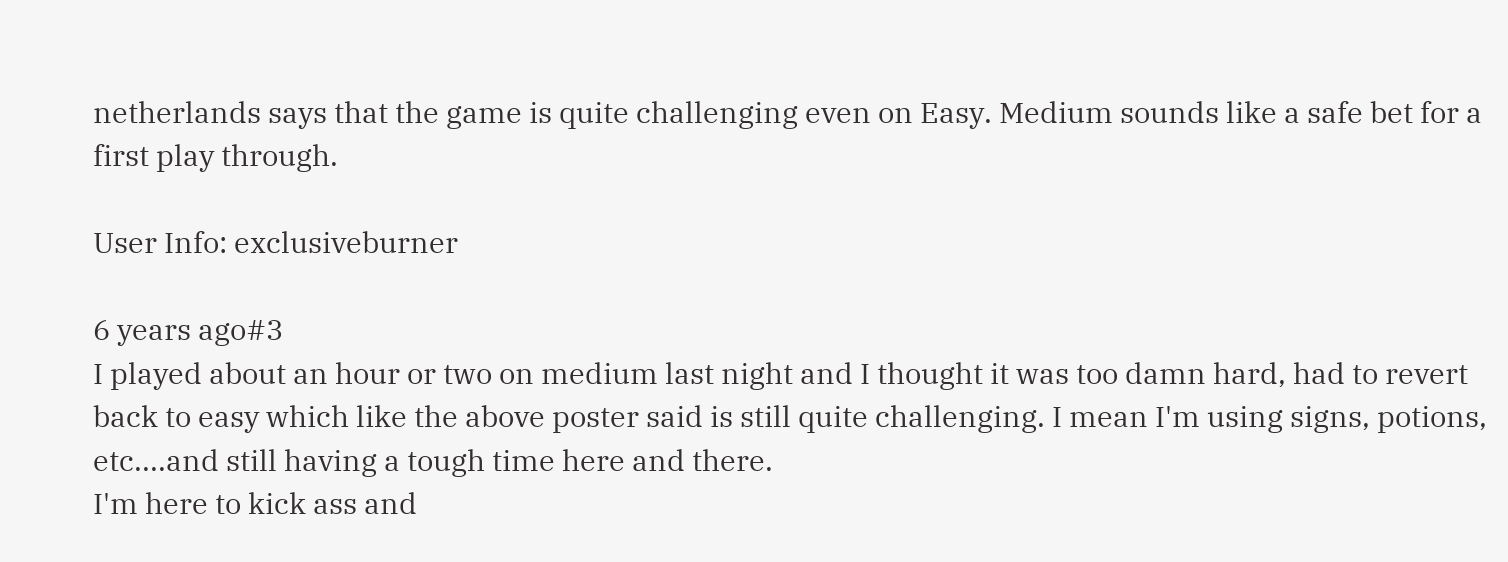netherlands says that the game is quite challenging even on Easy. Medium sounds like a safe bet for a first play through.

User Info: exclusiveburner

6 years ago#3
I played about an hour or two on medium last night and I thought it was too damn hard, had to revert back to easy which like the above poster said is still quite challenging. I mean I'm using signs, potions, etc....and still having a tough time here and there.
I'm here to kick ass and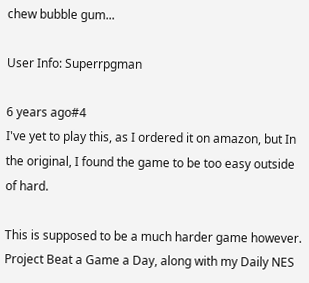chew bubble gum...

User Info: Superrpgman

6 years ago#4
I've yet to play this, as I ordered it on amazon, but In the original, I found the game to be too easy outside of hard.

This is supposed to be a much harder game however.
Project Beat a Game a Day, along with my Daily NES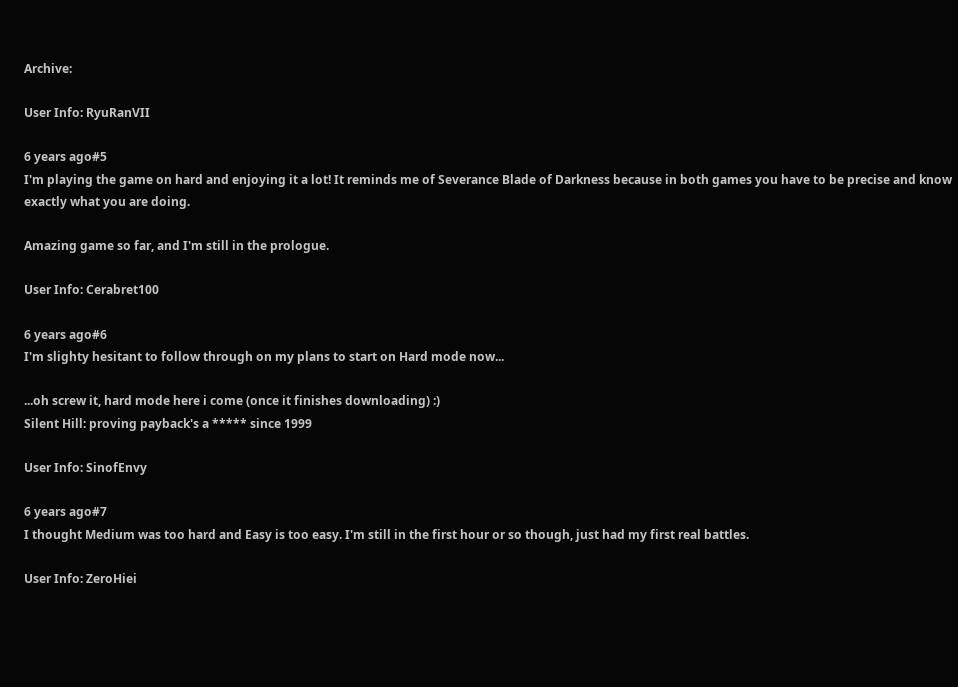Archive:

User Info: RyuRanVII

6 years ago#5
I'm playing the game on hard and enjoying it a lot! It reminds me of Severance Blade of Darkness because in both games you have to be precise and know exactly what you are doing.

Amazing game so far, and I'm still in the prologue.

User Info: Cerabret100

6 years ago#6
I'm slighty hesitant to follow through on my plans to start on Hard mode now...

...oh screw it, hard mode here i come (once it finishes downloading) :)
Silent Hill: proving payback's a ***** since 1999

User Info: SinofEnvy

6 years ago#7
I thought Medium was too hard and Easy is too easy. I'm still in the first hour or so though, just had my first real battles.

User Info: ZeroHiei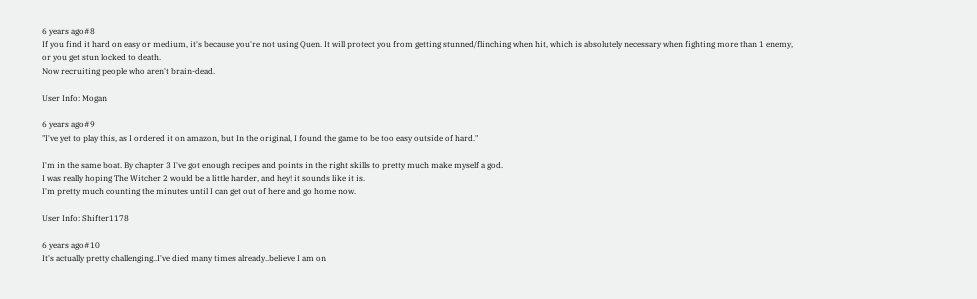6 years ago#8
If you find it hard on easy or medium, it's because you're not using Quen. It will protect you from getting stunned/flinching when hit, which is absolutely necessary when fighting more than 1 enemy, or you get stun locked to death.
Now recruiting people who aren't brain-dead.

User Info: Mogan

6 years ago#9
"I've yet to play this, as I ordered it on amazon, but In the original, I found the game to be too easy outside of hard."

I'm in the same boat. By chapter 3 I've got enough recipes and points in the right skills to pretty much make myself a god.
I was really hoping The Witcher 2 would be a little harder, and hey! it sounds like it is.
I'm pretty much counting the minutes until I can get out of here and go home now.

User Info: Shifter1178

6 years ago#10
It's actually pretty challenging..I've died many times already..believe I am on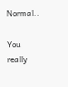Normal..

You really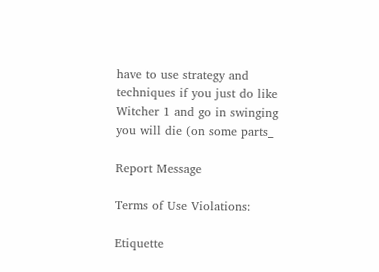have to use strategy and techniques if you just do like Witcher 1 and go in swinging you will die (on some parts_

Report Message

Terms of Use Violations:

Etiquette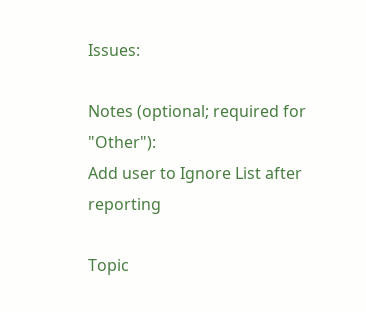Issues:

Notes (optional; required for "Other"):
Add user to Ignore List after reporting

Topic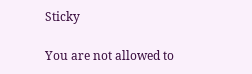Sticky

You are not allowed to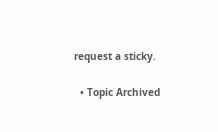request a sticky.

  • Topic Archived